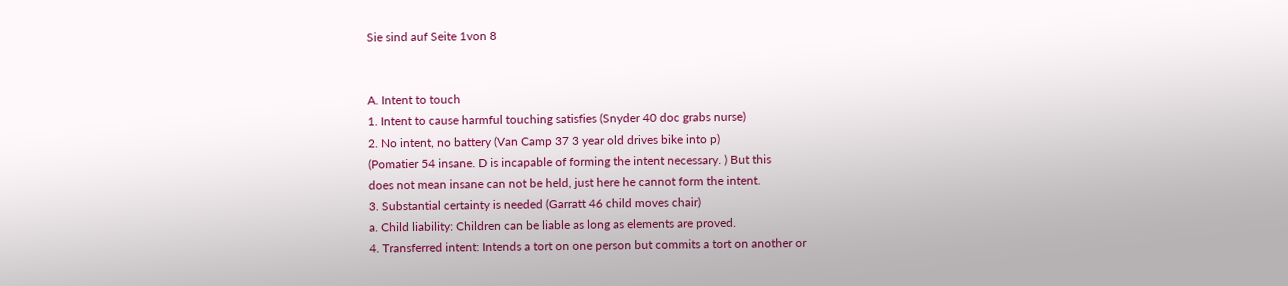Sie sind auf Seite 1von 8


A. Intent to touch
1. Intent to cause harmful touching satisfies (Snyder 40 doc grabs nurse)
2. No intent, no battery (Van Camp 37 3 year old drives bike into p)
(Pomatier 54 insane. D is incapable of forming the intent necessary. ) But this
does not mean insane can not be held, just here he cannot form the intent.
3. Substantial certainty is needed (Garratt 46 child moves chair)
a. Child liability: Children can be liable as long as elements are proved.
4. Transferred intent: Intends a tort on one person but commits a tort on another or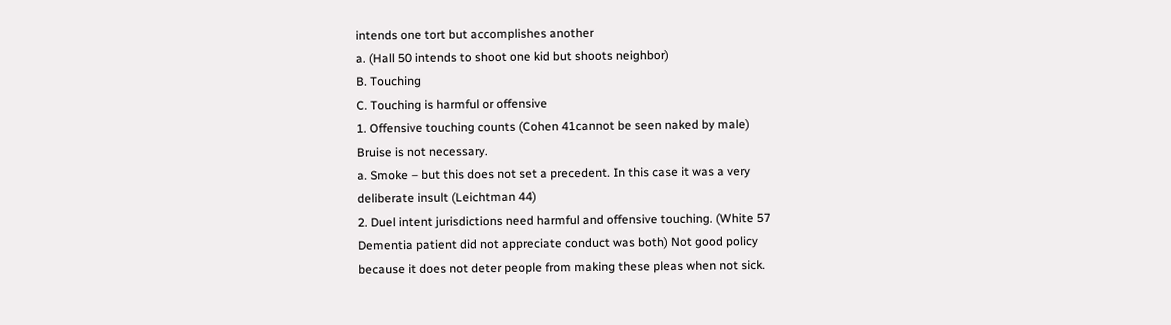intends one tort but accomplishes another
a. (Hall 50 intends to shoot one kid but shoots neighbor)
B. Touching
C. Touching is harmful or offensive
1. Offensive touching counts (Cohen 41cannot be seen naked by male)
Bruise is not necessary.
a. Smoke – but this does not set a precedent. In this case it was a very
deliberate insult (Leichtman 44)
2. Duel intent jurisdictions need harmful and offensive touching. (White 57
Dementia patient did not appreciate conduct was both) Not good policy
because it does not deter people from making these pleas when not sick.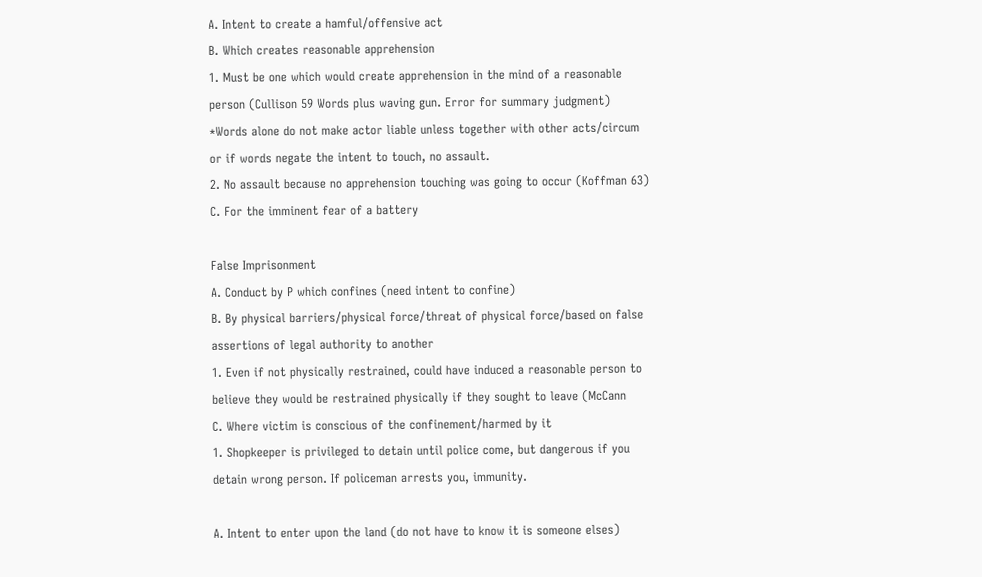A. Intent to create a hamful/offensive act
B. Which creates reasonable apprehension
1. Must be one which would create apprehension in the mind of a reasonable
person (Cullison 59 Words plus waving gun. Error for summary judgment)
*Words alone do not make actor liable unless together with other acts/circum
or if words negate the intent to touch, no assault.
2. No assault because no apprehension touching was going to occur (Koffman 63)
C. For the imminent fear of a battery

False Imprisonment
A. Conduct by P which confines (need intent to confine)
B. By physical barriers/physical force/threat of physical force/based on false
assertions of legal authority to another
1. Even if not physically restrained, could have induced a reasonable person to
believe they would be restrained physically if they sought to leave (McCann
C. Where victim is conscious of the confinement/harmed by it
1. Shopkeeper is privileged to detain until police come, but dangerous if you
detain wrong person. If policeman arrests you, immunity.

A. Intent to enter upon the land (do not have to know it is someone elses)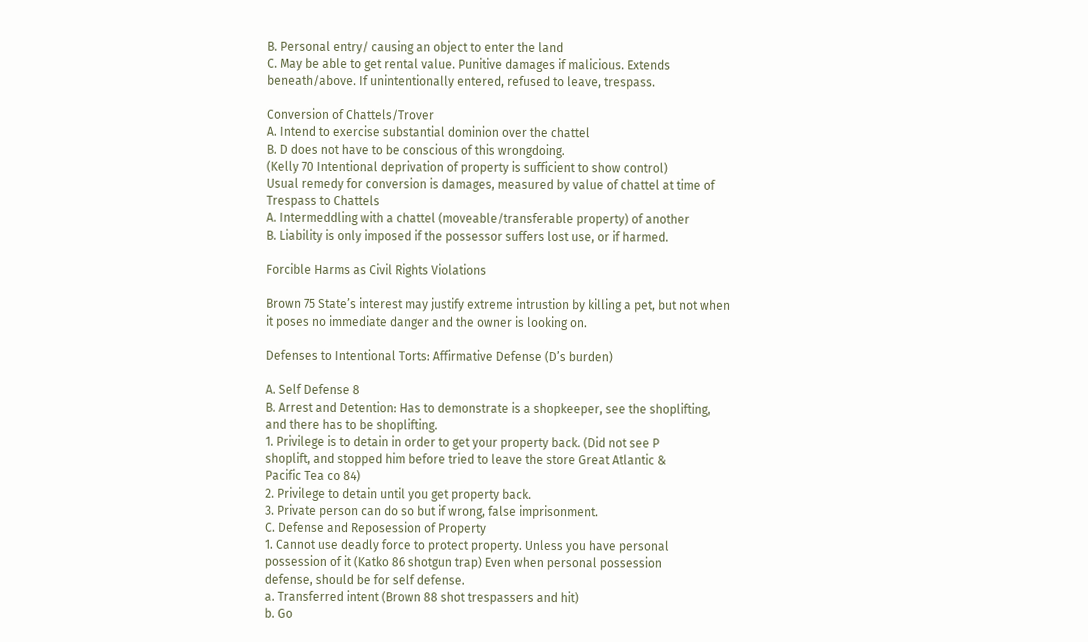B. Personal entry/ causing an object to enter the land
C. May be able to get rental value. Punitive damages if malicious. Extends
beneath/above. If unintentionally entered, refused to leave, trespass.

Conversion of Chattels/Trover
A. Intend to exercise substantial dominion over the chattel
B. D does not have to be conscious of this wrongdoing.
(Kelly 70 Intentional deprivation of property is sufficient to show control)
Usual remedy for conversion is damages, measured by value of chattel at time of
Trespass to Chattels
A. Intermeddling with a chattel (moveable/transferable property) of another
B. Liability is only imposed if the possessor suffers lost use, or if harmed.

Forcible Harms as Civil Rights Violations

Brown 75 State’s interest may justify extreme intrustion by killing a pet, but not when
it poses no immediate danger and the owner is looking on.

Defenses to Intentional Torts: Affirmative Defense (D’s burden)

A. Self Defense 8
B. Arrest and Detention: Has to demonstrate is a shopkeeper, see the shoplifting,
and there has to be shoplifting.
1. Privilege is to detain in order to get your property back. (Did not see P
shoplift, and stopped him before tried to leave the store Great Atlantic &
Pacific Tea co 84)
2. Privilege to detain until you get property back.
3. Private person can do so but if wrong, false imprisonment.
C. Defense and Reposession of Property
1. Cannot use deadly force to protect property. Unless you have personal
possession of it (Katko 86 shotgun trap) Even when personal possession
defense, should be for self defense.
a. Transferred intent (Brown 88 shot trespassers and hit)
b. Go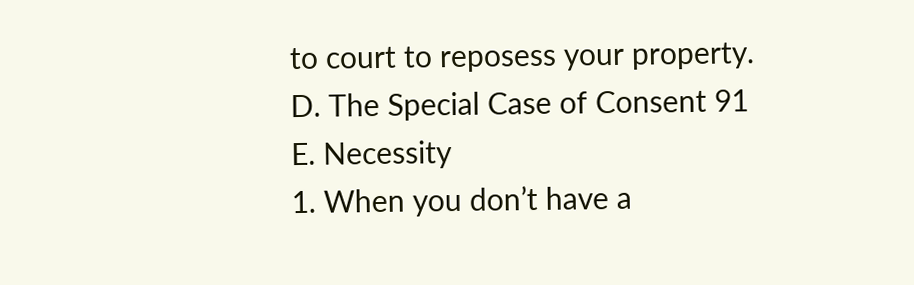to court to reposess your property.
D. The Special Case of Consent 91
E. Necessity
1. When you don’t have a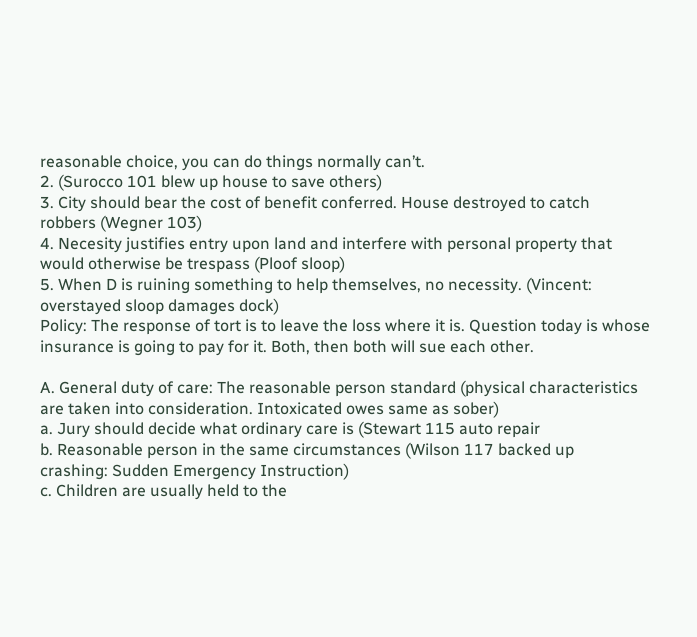reasonable choice, you can do things normally can’t.
2. (Surocco 101 blew up house to save others)
3. City should bear the cost of benefit conferred. House destroyed to catch
robbers (Wegner 103)
4. Necesity justifies entry upon land and interfere with personal property that
would otherwise be trespass (Ploof sloop)
5. When D is ruining something to help themselves, no necessity. (Vincent:
overstayed sloop damages dock)
Policy: The response of tort is to leave the loss where it is. Question today is whose
insurance is going to pay for it. Both, then both will sue each other.

A. General duty of care: The reasonable person standard (physical characteristics
are taken into consideration. Intoxicated owes same as sober)
a. Jury should decide what ordinary care is (Stewart 115 auto repair
b. Reasonable person in the same circumstances (Wilson 117 backed up
crashing: Sudden Emergency Instruction)
c. Children are usually held to the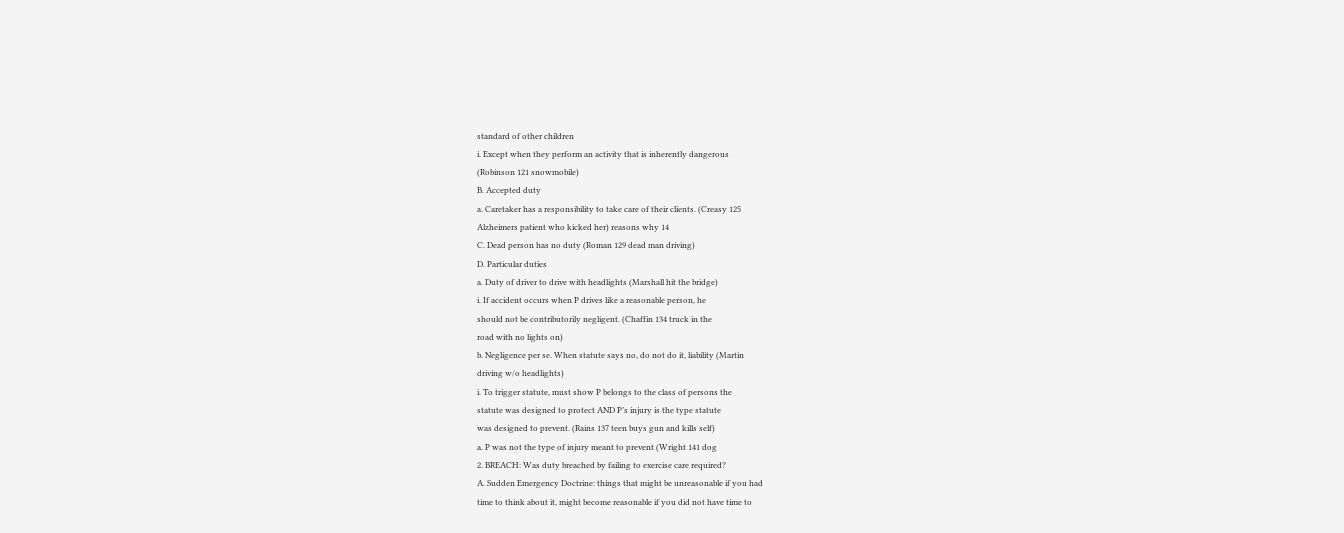standard of other children
i. Except when they perform an activity that is inherently dangerous
(Robinson 121 snowmobile)
B. Accepted duty
a. Caretaker has a responsibility to take care of their clients. (Creasy 125
Alzheimers patient who kicked her) reasons why 14
C. Dead person has no duty (Roman 129 dead man driving)
D. Particular duties
a. Duty of driver to drive with headlights (Marshall hit the bridge)
i. If accident occurs when P drives like a reasonable person, he
should not be contributorily negligent. (Chaffin 134 truck in the
road with no lights on)
b. Negligence per se. When statute says no, do not do it, liability (Martin
driving w/o headlights)
i. To trigger statute, must show P belongs to the class of persons the
statute was designed to protect AND P’s injury is the type statute
was designed to prevent. (Rains 137 teen buys gun and kills self)
a. P was not the type of injury meant to prevent (Wright 141 dog
2. BREACH: Was duty breached by failing to exercise care required?
A. Sudden Emergency Doctrine: things that might be unreasonable if you had
time to think about it, might become reasonable if you did not have time to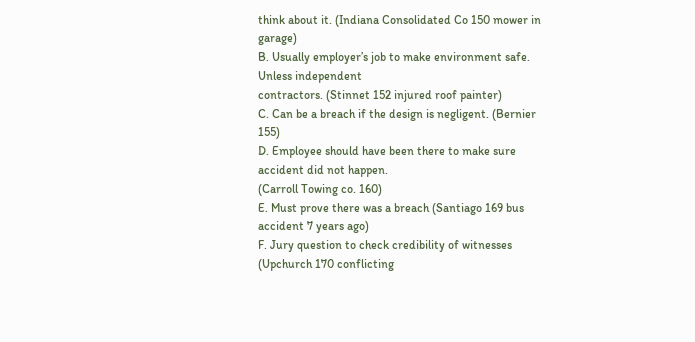think about it. (Indiana Consolidated Co 150 mower in garage)
B. Usually employer’s job to make environment safe. Unless independent
contractors. (Stinnet 152 injured roof painter)
C. Can be a breach if the design is negligent. (Bernier 155)
D. Employee should have been there to make sure accident did not happen.
(Carroll Towing co. 160)
E. Must prove there was a breach (Santiago 169 bus accident 7 years ago)
F. Jury question to check credibility of witnesses (Upchurch 170 conflicting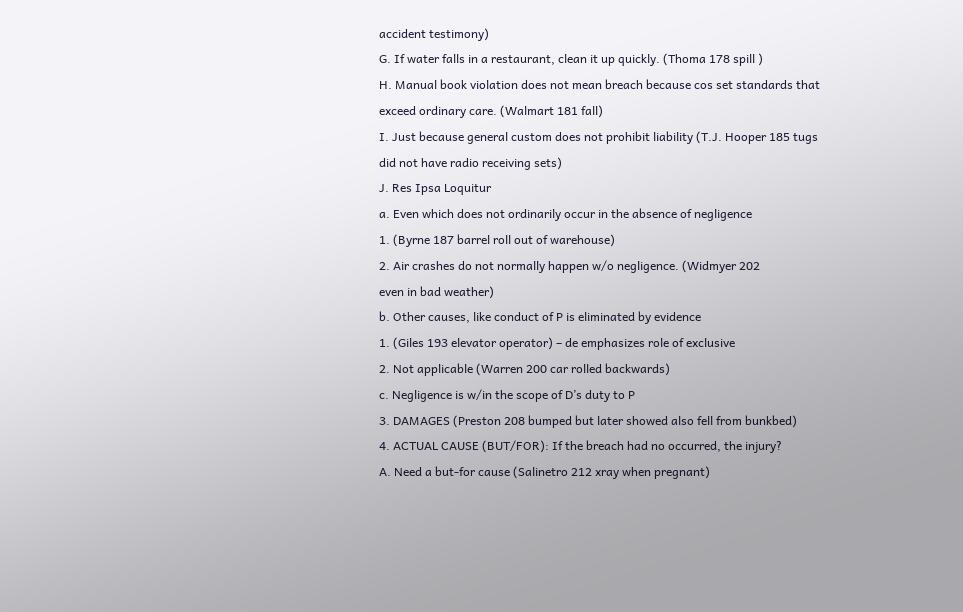accident testimony)
G. If water falls in a restaurant, clean it up quickly. (Thoma 178 spill )
H. Manual book violation does not mean breach because cos set standards that
exceed ordinary care. (Walmart 181 fall)
I. Just because general custom does not prohibit liability (T.J. Hooper 185 tugs
did not have radio receiving sets)
J. Res Ipsa Loquitur
a. Even which does not ordinarily occur in the absence of negligence
1. (Byrne 187 barrel roll out of warehouse)
2. Air crashes do not normally happen w/o negligence. (Widmyer 202
even in bad weather)
b. Other causes, like conduct of P is eliminated by evidence
1. (Giles 193 elevator operator) – de emphasizes role of exclusive
2. Not applicable (Warren 200 car rolled backwards)
c. Negligence is w/in the scope of D’s duty to P
3. DAMAGES (Preston 208 bumped but later showed also fell from bunkbed)
4. ACTUAL CAUSE (BUT/FOR): If the breach had no occurred, the injury?
A. Need a but-for cause (Salinetro 212 xray when pregnant)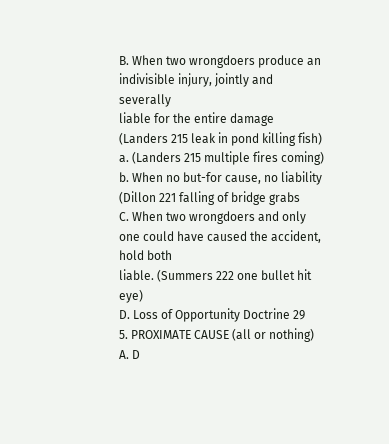B. When two wrongdoers produce an indivisible injury, jointly and severally
liable for the entire damage (Landers 215 leak in pond killing fish)
a. (Landers 215 multiple fires coming)
b. When no but-for cause, no liability (Dillon 221 falling of bridge grabs
C. When two wrongdoers and only one could have caused the accident, hold both
liable. (Summers 222 one bullet hit eye)
D. Loss of Opportunity Doctrine 29
5. PROXIMATE CAUSE (all or nothing)
A. D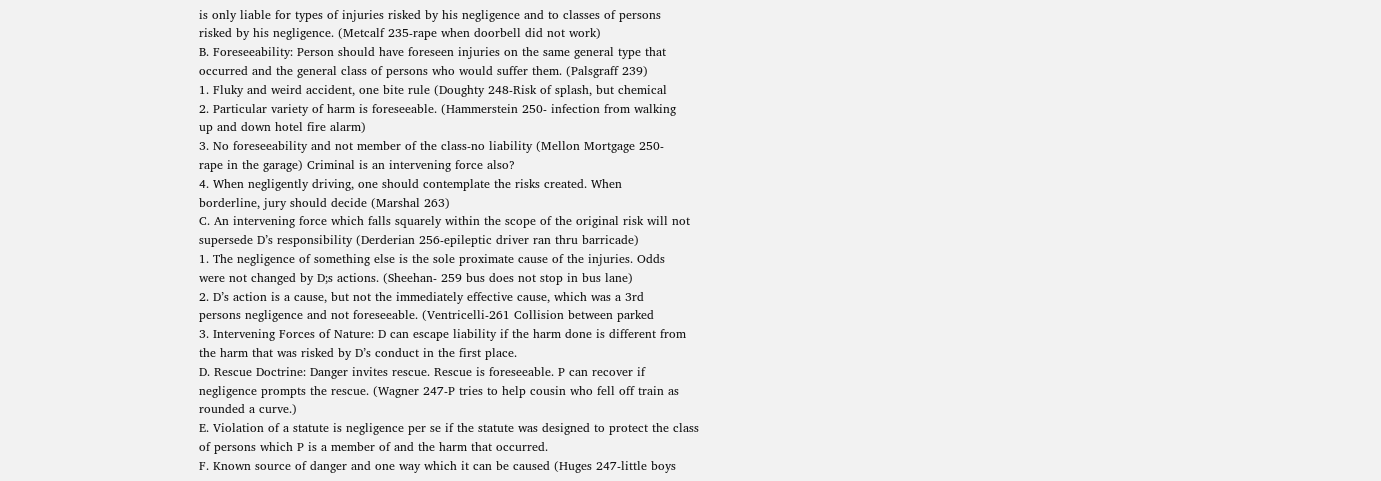is only liable for types of injuries risked by his negligence and to classes of persons
risked by his negligence. (Metcalf 235-rape when doorbell did not work)
B. Foreseeability: Person should have foreseen injuries on the same general type that
occurred and the general class of persons who would suffer them. (Palsgraff 239)
1. Fluky and weird accident, one bite rule (Doughty 248-Risk of splash, but chemical
2. Particular variety of harm is foreseeable. (Hammerstein 250- infection from walking
up and down hotel fire alarm)
3. No foreseeability and not member of the class-no liability (Mellon Mortgage 250-
rape in the garage) Criminal is an intervening force also?
4. When negligently driving, one should contemplate the risks created. When
borderline, jury should decide (Marshal 263)
C. An intervening force which falls squarely within the scope of the original risk will not
supersede D’s responsibility (Derderian 256-epileptic driver ran thru barricade)
1. The negligence of something else is the sole proximate cause of the injuries. Odds
were not changed by D;s actions. (Sheehan- 259 bus does not stop in bus lane)
2. D’s action is a cause, but not the immediately effective cause, which was a 3rd
persons negligence and not foreseeable. (Ventricelli-261 Collision between parked
3. Intervening Forces of Nature: D can escape liability if the harm done is different from
the harm that was risked by D’s conduct in the first place.
D. Rescue Doctrine: Danger invites rescue. Rescue is foreseeable. P can recover if
negligence prompts the rescue. (Wagner 247-P tries to help cousin who fell off train as
rounded a curve.)
E. Violation of a statute is negligence per se if the statute was designed to protect the class
of persons which P is a member of and the harm that occurred.
F. Known source of danger and one way which it can be caused (Huges 247-little boys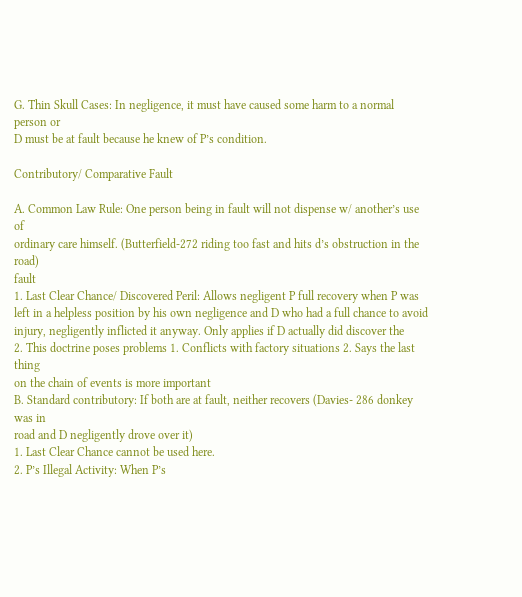G. Thin Skull Cases: In negligence, it must have caused some harm to a normal person or
D must be at fault because he knew of P’s condition.

Contributory/ Comparative Fault

A. Common Law Rule: One person being in fault will not dispense w/ another’s use of
ordinary care himself. (Butterfield-272 riding too fast and hits d’s obstruction in the road)
fault
1. Last Clear Chance/ Discovered Peril: Allows negligent P full recovery when P was
left in a helpless position by his own negligence and D who had a full chance to avoid
injury, negligently inflicted it anyway. Only applies if D actually did discover the
2. This doctrine poses problems 1. Conflicts with factory situations 2. Says the last thing
on the chain of events is more important
B. Standard contributory: If both are at fault, neither recovers (Davies- 286 donkey was in
road and D negligently drove over it)
1. Last Clear Chance cannot be used here.
2. P’s Illegal Activity: When P’s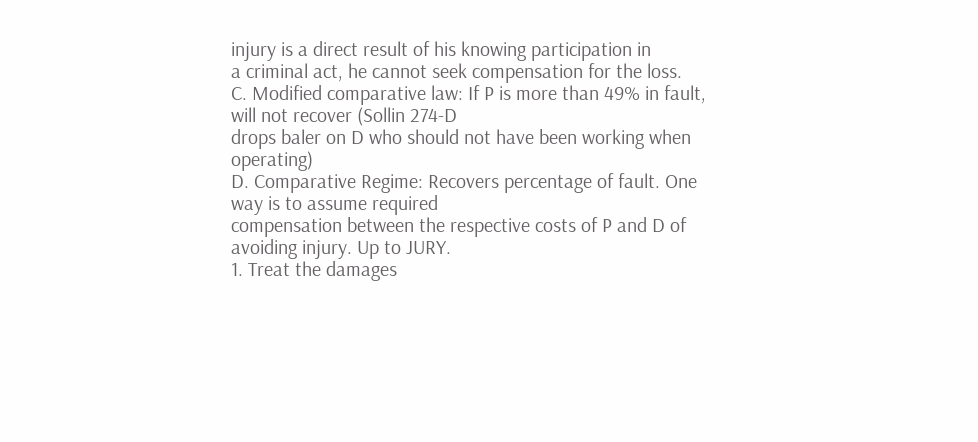injury is a direct result of his knowing participation in
a criminal act, he cannot seek compensation for the loss.
C. Modified comparative law: If P is more than 49% in fault, will not recover (Sollin 274-D
drops baler on D who should not have been working when operating)
D. Comparative Regime: Recovers percentage of fault. One way is to assume required
compensation between the respective costs of P and D of avoiding injury. Up to JURY.
1. Treat the damages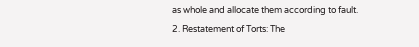as whole and allocate them according to fault.
2. Restatement of Torts: The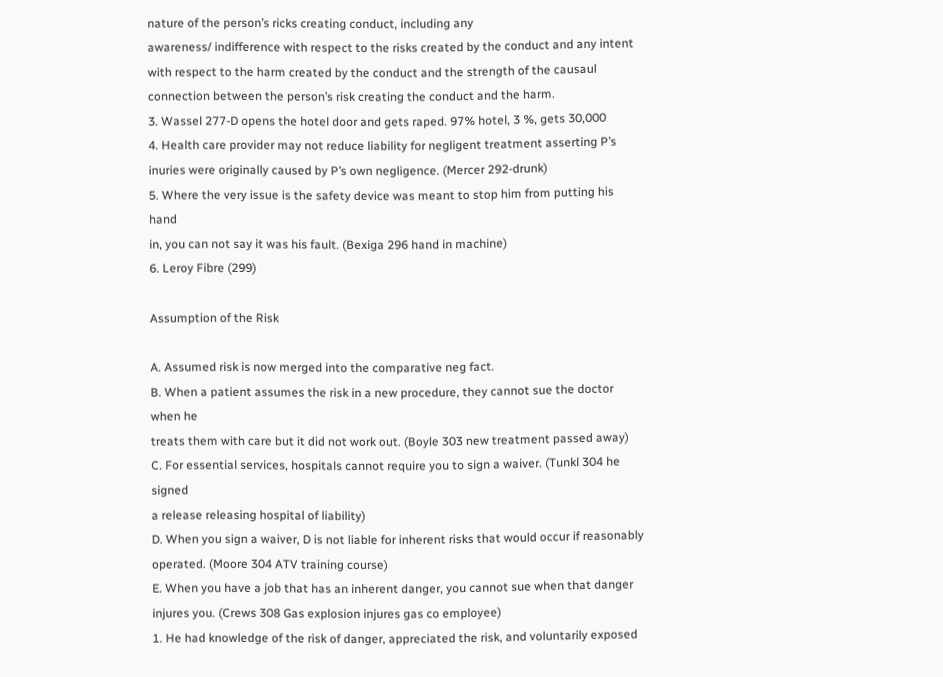nature of the person’s ricks creating conduct, including any
awareness/ indifference with respect to the risks created by the conduct and any intent
with respect to the harm created by the conduct and the strength of the causaul
connection between the person’s risk creating the conduct and the harm.
3. Wassel 277-D opens the hotel door and gets raped. 97% hotel, 3 %, gets 30,000
4. Health care provider may not reduce liability for negligent treatment asserting P’s
inuries were originally caused by P’s own negligence. (Mercer 292-drunk)
5. Where the very issue is the safety device was meant to stop him from putting his hand
in, you can not say it was his fault. (Bexiga 296 hand in machine)
6. Leroy Fibre (299)

Assumption of the Risk

A. Assumed risk is now merged into the comparative neg fact.
B. When a patient assumes the risk in a new procedure, they cannot sue the doctor when he
treats them with care but it did not work out. (Boyle 303 new treatment passed away)
C. For essential services, hospitals cannot require you to sign a waiver. (Tunkl 304 he signed
a release releasing hospital of liability)
D. When you sign a waiver, D is not liable for inherent risks that would occur if reasonably
operated. (Moore 304 ATV training course)
E. When you have a job that has an inherent danger, you cannot sue when that danger
injures you. (Crews 308 Gas explosion injures gas co employee)
1. He had knowledge of the risk of danger, appreciated the risk, and voluntarily exposed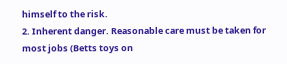himself to the risk.
2. Inherent danger. Reasonable care must be taken for most jobs (Betts toys on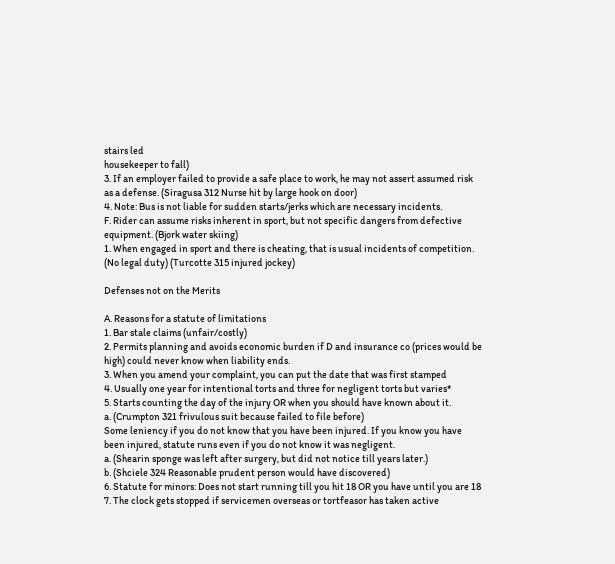stairs led
housekeeper to fall)
3. If an employer failed to provide a safe place to work, he may not assert assumed risk
as a defense. (Siragusa 312 Nurse hit by large hook on door)
4. Note: Bus is not liable for sudden starts/jerks which are necessary incidents.
F. Rider can assume risks inherent in sport, but not specific dangers from defective
equipment. (Bjork water skiing)
1. When engaged in sport and there is cheating, that is usual incidents of competition.
(No legal duty) (Turcotte 315 injured jockey)

Defenses not on the Merits

A. Reasons for a statute of limitations
1. Bar stale claims (unfair/costly)
2. Permits planning and avoids economic burden if D and insurance co (prices would be
high) could never know when liability ends.
3. When you amend your complaint, you can put the date that was first stamped
4. Usually one year for intentional torts and three for negligent torts but varies*
5. Starts counting the day of the injury OR when you should have known about it.
a. (Crumpton 321 frivulous suit because failed to file before)
Some leniency if you do not know that you have been injured. If you know you have
been injured, statute runs even if you do not know it was negligent.
a. (Shearin sponge was left after surgery, but did not notice till years later.)
b. (Shciele 324 Reasonable prudent person would have discovered)
6. Statute for minors: Does not start running till you hit 18 OR you have until you are 18
7. The clock gets stopped if servicemen overseas or tortfeasor has taken active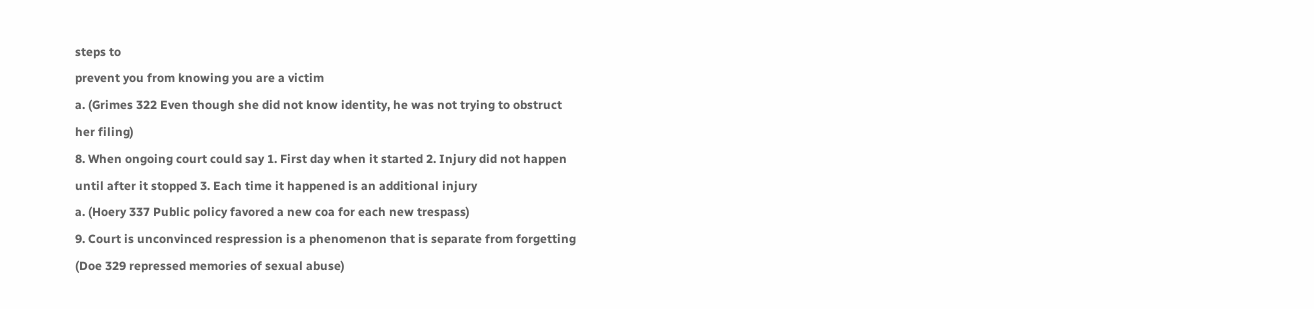steps to
prevent you from knowing you are a victim
a. (Grimes 322 Even though she did not know identity, he was not trying to obstruct
her filing)
8. When ongoing court could say 1. First day when it started 2. Injury did not happen
until after it stopped 3. Each time it happened is an additional injury
a. (Hoery 337 Public policy favored a new coa for each new trespass)
9. Court is unconvinced respression is a phenomenon that is separate from forgetting
(Doe 329 repressed memories of sexual abuse)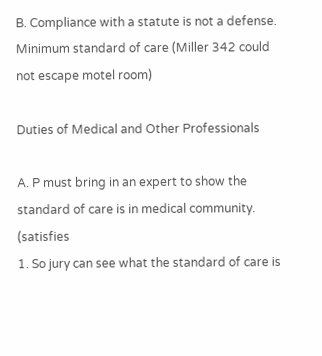B. Compliance with a statute is not a defense. Minimum standard of care (Miller 342 could
not escape motel room)

Duties of Medical and Other Professionals

A. P must bring in an expert to show the standard of care is in medical community. (satisfies
1. So jury can see what the standard of care is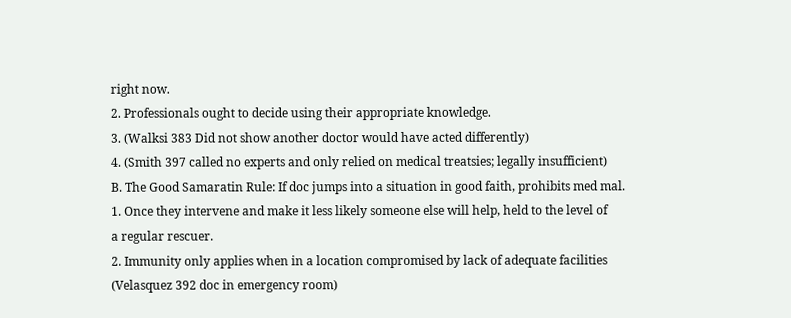right now.
2. Professionals ought to decide using their appropriate knowledge.
3. (Walksi 383 Did not show another doctor would have acted differently)
4. (Smith 397 called no experts and only relied on medical treatsies; legally insufficient)
B. The Good Samaratin Rule: If doc jumps into a situation in good faith, prohibits med mal.
1. Once they intervene and make it less likely someone else will help, held to the level of
a regular rescuer.
2. Immunity only applies when in a location compromised by lack of adequate facilities
(Velasquez 392 doc in emergency room)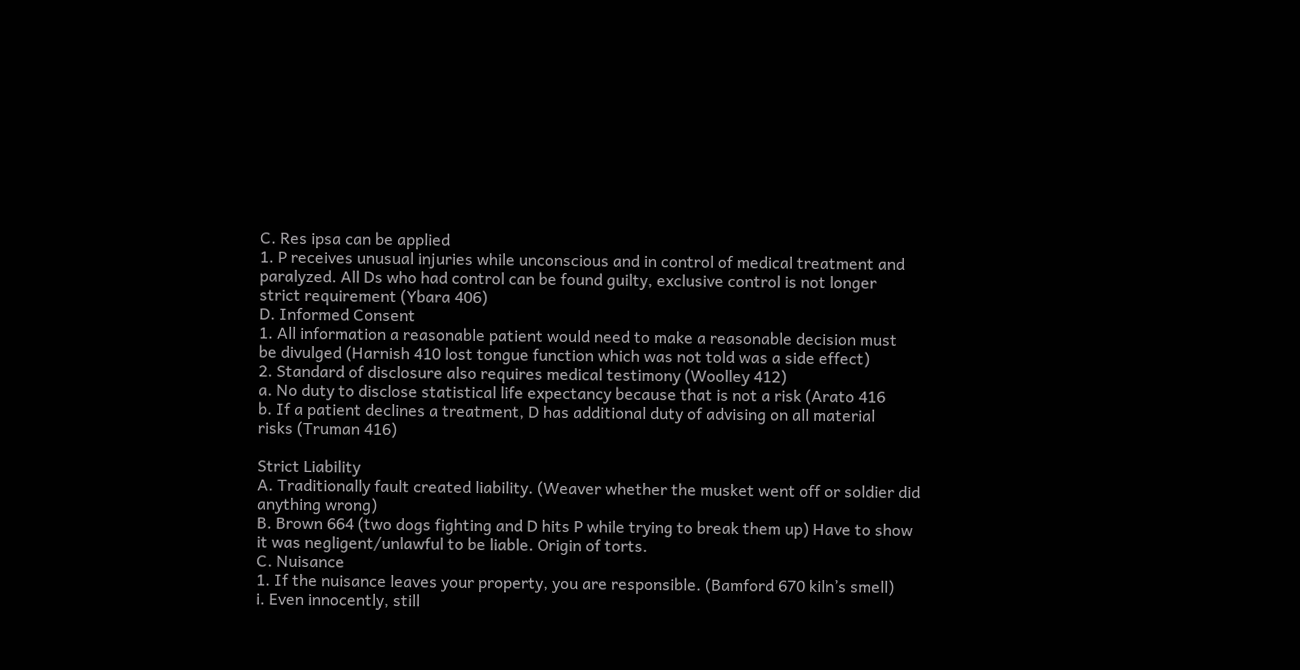C. Res ipsa can be applied
1. P receives unusual injuries while unconscious and in control of medical treatment and
paralyzed. All Ds who had control can be found guilty, exclusive control is not longer
strict requirement (Ybara 406)
D. Informed Consent
1. All information a reasonable patient would need to make a reasonable decision must
be divulged (Harnish 410 lost tongue function which was not told was a side effect)
2. Standard of disclosure also requires medical testimony (Woolley 412)
a. No duty to disclose statistical life expectancy because that is not a risk (Arato 416
b. If a patient declines a treatment, D has additional duty of advising on all material
risks (Truman 416)

Strict Liability
A. Traditionally fault created liability. (Weaver whether the musket went off or soldier did
anything wrong)
B. Brown 664 (two dogs fighting and D hits P while trying to break them up) Have to show
it was negligent/unlawful to be liable. Origin of torts.
C. Nuisance
1. If the nuisance leaves your property, you are responsible. (Bamford 670 kiln’s smell)
i. Even innocently, still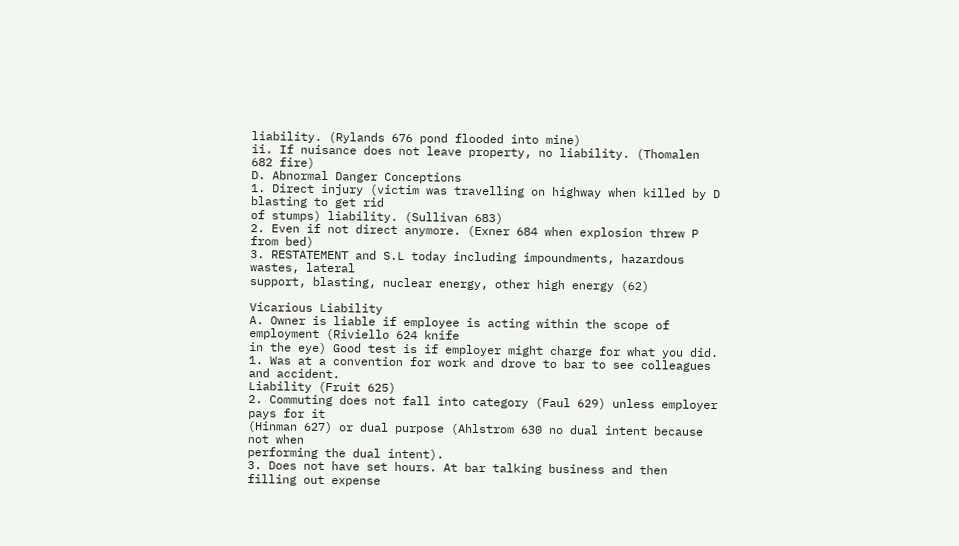liability. (Rylands 676 pond flooded into mine)
ii. If nuisance does not leave property, no liability. (Thomalen 682 fire)
D. Abnormal Danger Conceptions
1. Direct injury (victim was travelling on highway when killed by D blasting to get rid
of stumps) liability. (Sullivan 683)
2. Even if not direct anymore. (Exner 684 when explosion threw P from bed)
3. RESTATEMENT and S.L today including impoundments, hazardous wastes, lateral
support, blasting, nuclear energy, other high energy (62)

Vicarious Liability
A. Owner is liable if employee is acting within the scope of employment (Riviello 624 knife
in the eye) Good test is if employer might charge for what you did.
1. Was at a convention for work and drove to bar to see colleagues and accident.
Liability (Fruit 625)
2. Commuting does not fall into category (Faul 629) unless employer pays for it
(Hinman 627) or dual purpose (Ahlstrom 630 no dual intent because not when
performing the dual intent).
3. Does not have set hours. At bar talking business and then filling out expense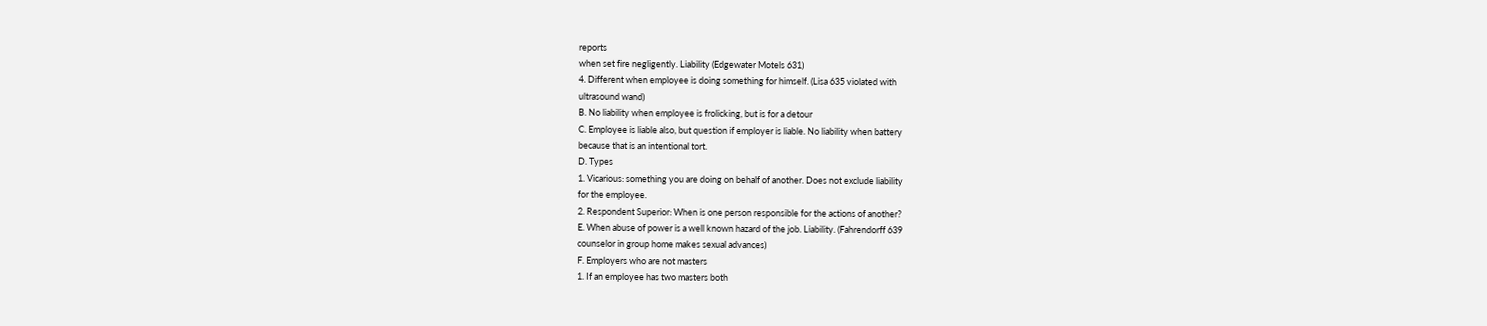reports
when set fire negligently. Liability (Edgewater Motels 631)
4. Different when employee is doing something for himself. (Lisa 635 violated with
ultrasound wand)
B. No liability when employee is frolicking, but is for a detour
C. Employee is liable also, but question if employer is liable. No liability when battery
because that is an intentional tort.
D. Types
1. Vicarious: something you are doing on behalf of another. Does not exclude liability
for the employee.
2. Respondent Superior: When is one person responsible for the actions of another?
E. When abuse of power is a well known hazard of the job. Liability. (Fahrendorff 639
counselor in group home makes sexual advances)
F. Employers who are not masters
1. If an employee has two masters both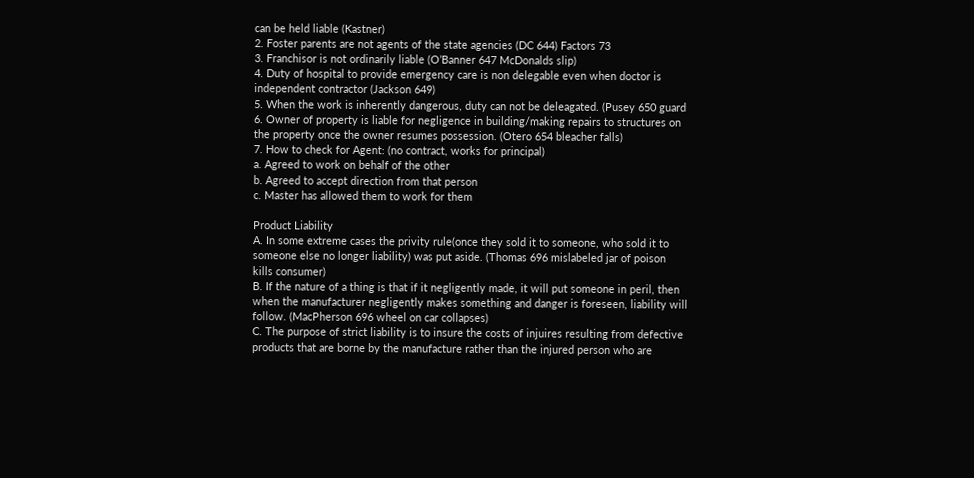can be held liable (Kastner)
2. Foster parents are not agents of the state agencies (DC 644) Factors 73
3. Franchisor is not ordinarily liable (O’Banner 647 McDonalds slip)
4. Duty of hospital to provide emergency care is non delegable even when doctor is
independent contractor (Jackson 649)
5. When the work is inherently dangerous, duty can not be deleagated. (Pusey 650 guard
6. Owner of property is liable for negligence in building/making repairs to structures on
the property once the owner resumes possession. (Otero 654 bleacher falls)
7. How to check for Agent: (no contract, works for principal)
a. Agreed to work on behalf of the other
b. Agreed to accept direction from that person
c. Master has allowed them to work for them

Product Liability
A. In some extreme cases the privity rule(once they sold it to someone, who sold it to
someone else no longer liability) was put aside. (Thomas 696 mislabeled jar of poison
kills consumer)
B. If the nature of a thing is that if it negligently made, it will put someone in peril, then
when the manufacturer negligently makes something and danger is foreseen, liability will
follow. (MacPherson 696 wheel on car collapses)
C. The purpose of strict liability is to insure the costs of injuires resulting from defective
products that are borne by the manufacture rather than the injured person who are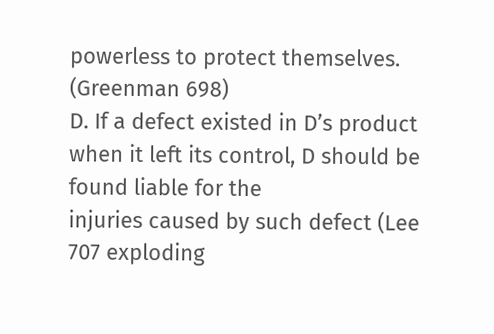powerless to protect themselves. (Greenman 698)
D. If a defect existed in D’s product when it left its control, D should be found liable for the
injuries caused by such defect (Lee 707 exploding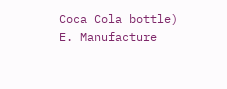Coca Cola bottle)
E. Manufacture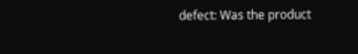defect: Was the product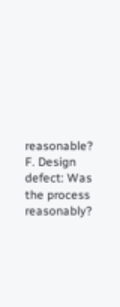reasonable?
F. Design defect: Was the process reasonably?